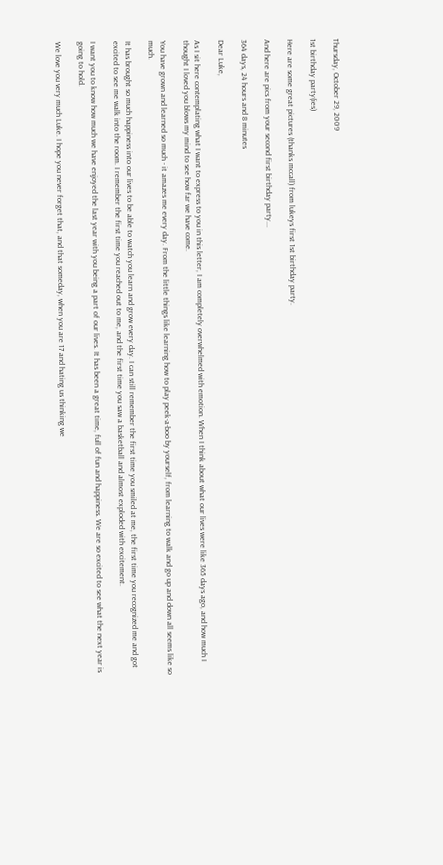Thursday, October 29, 2009

1st birthday party(ies)

Here are some great pictures (thanks mccall) from lukeys first 1st birthday party.

And here are pics from your second first birthday party...

364 days, 24 hours and 8 minutes

Dear Luke,

As I sit here contemplating what I want to express to you in this letter, I am completely overwhelmed with emotion. When I think about what our lives were like 365 days ago, and how much I thought I loved you blows my mind to see how far we have come.

You have grown and learned so much - it amazes me every day. From the little things like learning how to play peek-a-boo by yourself, from learning to walk and go up and down all seems like so much.

It has brought so much happiness into our lives to be able to watch you learn and grow every day. I can still remember the first time you smiled at me, the first time you recognized me and got excited to see me walk into the room. I remember the first time you reached out to me, and the first time you saw a basketball and almost exploded with excitement.

I want you to know how much we have enjoyed the last year with you being a part of our lives. It has been a great time, full of fun and happiness. We are so excited to see what the next year is going to hold.

We love you very much Luke. I hope you never forget that, and that someday, when you are 17 and hating us thinking we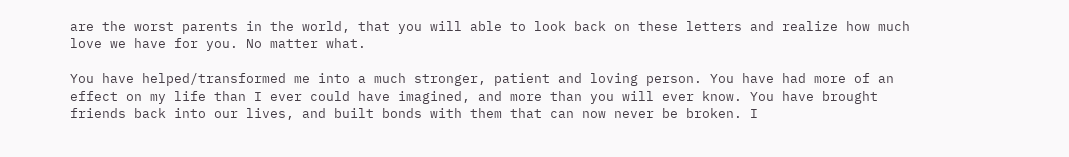are the worst parents in the world, that you will able to look back on these letters and realize how much love we have for you. No matter what.

You have helped/transformed me into a much stronger, patient and loving person. You have had more of an effect on my life than I ever could have imagined, and more than you will ever know. You have brought friends back into our lives, and built bonds with them that can now never be broken. I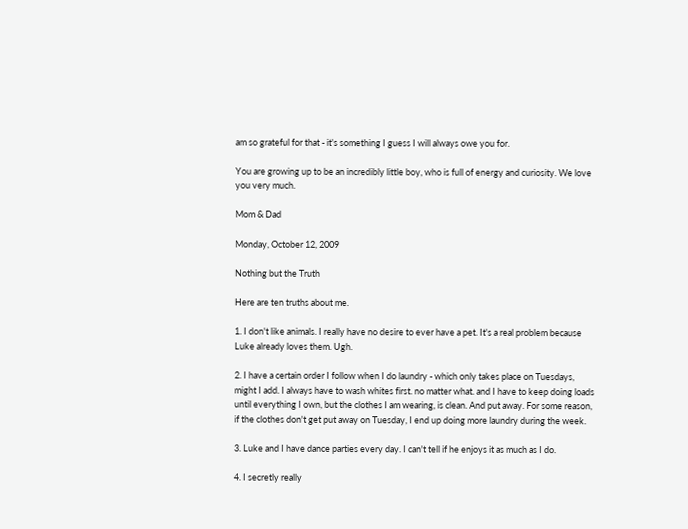am so grateful for that - it's something I guess I will always owe you for.

You are growing up to be an incredibly little boy, who is full of energy and curiosity. We love you very much.

Mom & Dad

Monday, October 12, 2009

Nothing but the Truth

Here are ten truths about me.

1. I don't like animals. I really have no desire to ever have a pet. It's a real problem because Luke already loves them. Ugh.

2. I have a certain order I follow when I do laundry - which only takes place on Tuesdays, might I add. I always have to wash whites first. no matter what. and I have to keep doing loads until everything I own, but the clothes I am wearing, is clean. And put away. For some reason, if the clothes don't get put away on Tuesday, I end up doing more laundry during the week.

3. Luke and I have dance parties every day. I can't tell if he enjoys it as much as I do.

4. I secretly really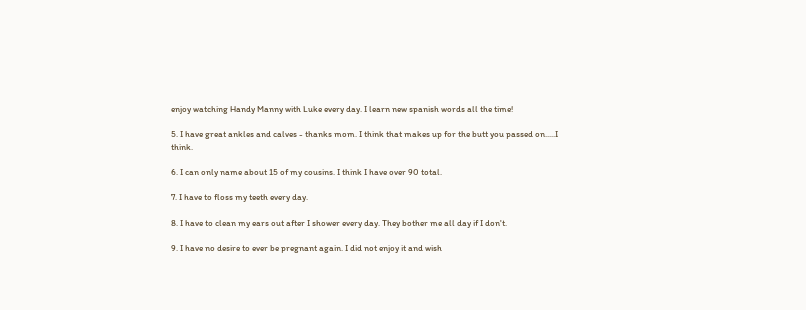enjoy watching Handy Manny with Luke every day. I learn new spanish words all the time!

5. I have great ankles and calves - thanks mom. I think that makes up for the butt you passed on.....I think.

6. I can only name about 15 of my cousins. I think I have over 90 total.

7. I have to floss my teeth every day.

8. I have to clean my ears out after I shower every day. They bother me all day if I don't.

9. I have no desire to ever be pregnant again. I did not enjoy it and wish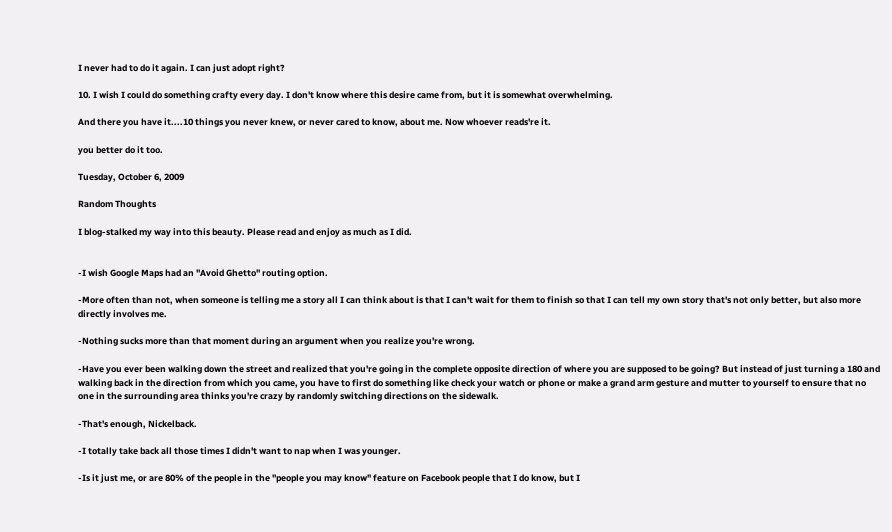I never had to do it again. I can just adopt right?

10. I wish I could do something crafty every day. I don't know where this desire came from, but it is somewhat overwhelming.

And there you have it....10 things you never knew, or never cared to know, about me. Now whoever reads're it.

you better do it too.

Tuesday, October 6, 2009

Random Thoughts

I blog-stalked my way into this beauty. Please read and enjoy as much as I did.


-I wish Google Maps had an "Avoid Ghetto" routing option.

-More often than not, when someone is telling me a story all I can think about is that I can't wait for them to finish so that I can tell my own story that's not only better, but also more directly involves me.

-Nothing sucks more than that moment during an argument when you realize you're wrong.

-Have you ever been walking down the street and realized that you're going in the complete opposite direction of where you are supposed to be going? But instead of just turning a 180 and walking back in the direction from which you came, you have to first do something like check your watch or phone or make a grand arm gesture and mutter to yourself to ensure that no one in the surrounding area thinks you're crazy by randomly switching directions on the sidewalk.

-That's enough, Nickelback.

-I totally take back all those times I didn't want to nap when I was younger.

-Is it just me, or are 80% of the people in the "people you may know" feature on Facebook people that I do know, but I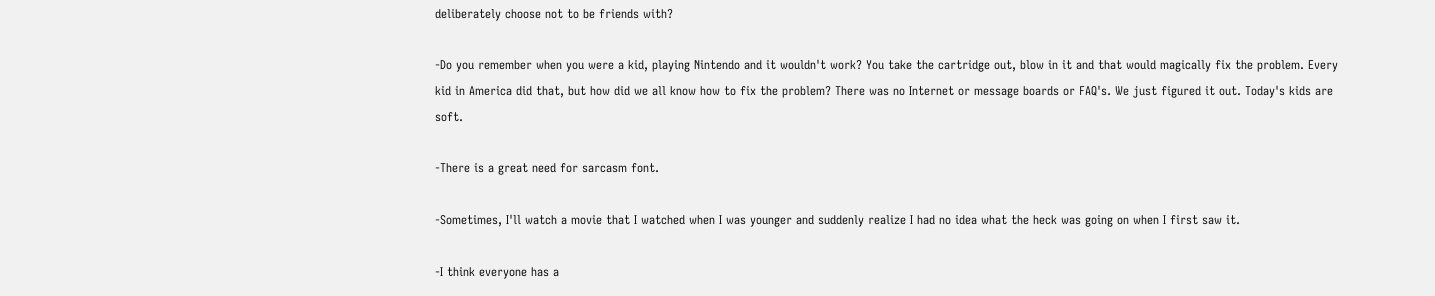deliberately choose not to be friends with?

-Do you remember when you were a kid, playing Nintendo and it wouldn't work? You take the cartridge out, blow in it and that would magically fix the problem. Every kid in America did that, but how did we all know how to fix the problem? There was no Internet or message boards or FAQ's. We just figured it out. Today's kids are soft.

-There is a great need for sarcasm font.

-Sometimes, I'll watch a movie that I watched when I was younger and suddenly realize I had no idea what the heck was going on when I first saw it.

-I think everyone has a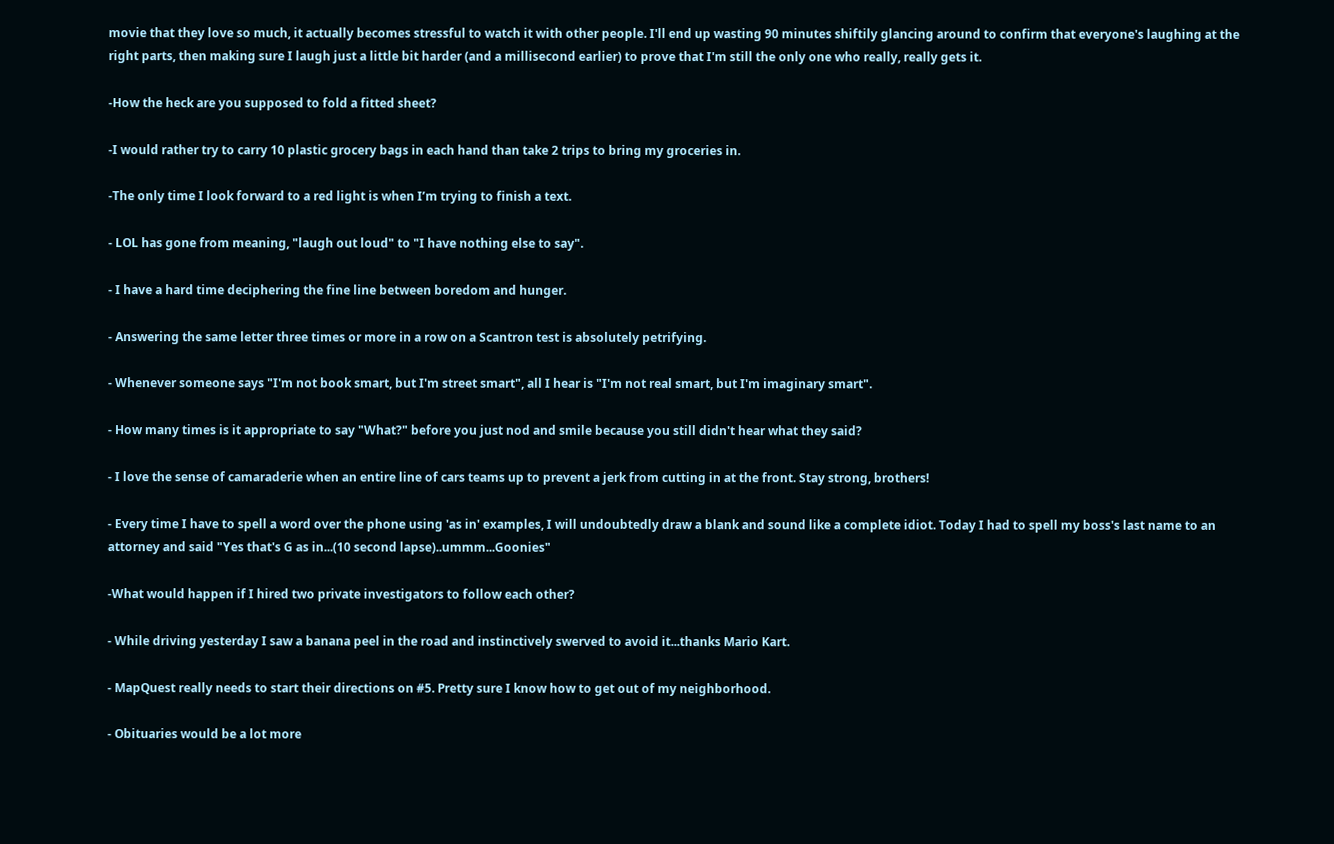movie that they love so much, it actually becomes stressful to watch it with other people. I'll end up wasting 90 minutes shiftily glancing around to confirm that everyone's laughing at the right parts, then making sure I laugh just a little bit harder (and a millisecond earlier) to prove that I'm still the only one who really, really gets it.

-How the heck are you supposed to fold a fitted sheet?

-I would rather try to carry 10 plastic grocery bags in each hand than take 2 trips to bring my groceries in.

-The only time I look forward to a red light is when I’m trying to finish a text.

- LOL has gone from meaning, "laugh out loud" to "I have nothing else to say".

- I have a hard time deciphering the fine line between boredom and hunger.

- Answering the same letter three times or more in a row on a Scantron test is absolutely petrifying.

- Whenever someone says "I'm not book smart, but I'm street smart", all I hear is "I'm not real smart, but I'm imaginary smart".

- How many times is it appropriate to say "What?" before you just nod and smile because you still didn't hear what they said?

- I love the sense of camaraderie when an entire line of cars teams up to prevent a jerk from cutting in at the front. Stay strong, brothers!

- Every time I have to spell a word over the phone using 'as in' examples, I will undoubtedly draw a blank and sound like a complete idiot. Today I had to spell my boss's last name to an attorney and said "Yes that's G as in...(10 second lapse)..ummm...Goonies"

-What would happen if I hired two private investigators to follow each other?

- While driving yesterday I saw a banana peel in the road and instinctively swerved to avoid it...thanks Mario Kart.

- MapQuest really needs to start their directions on #5. Pretty sure I know how to get out of my neighborhood.

- Obituaries would be a lot more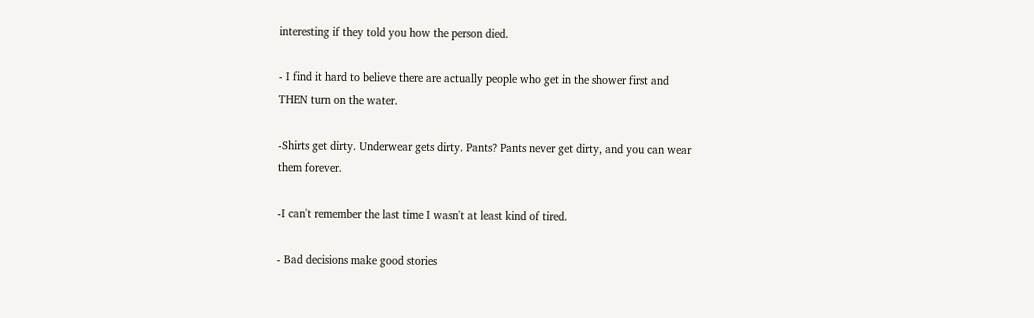interesting if they told you how the person died.

- I find it hard to believe there are actually people who get in the shower first and THEN turn on the water.

-Shirts get dirty. Underwear gets dirty. Pants? Pants never get dirty, and you can wear them forever.

-I can't remember the last time I wasn't at least kind of tired.

- Bad decisions make good stories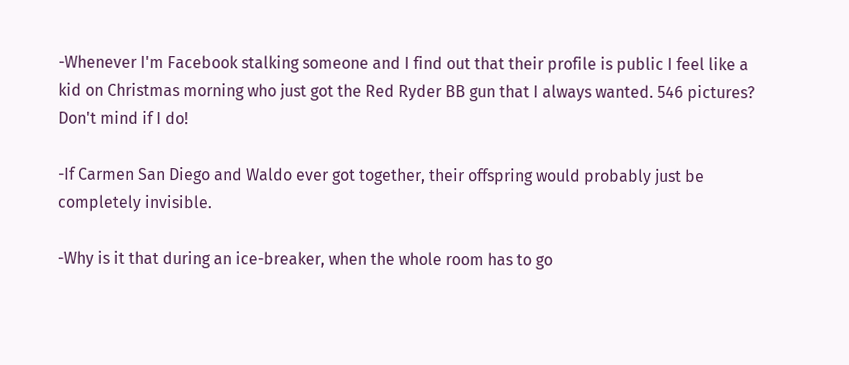-Whenever I'm Facebook stalking someone and I find out that their profile is public I feel like a kid on Christmas morning who just got the Red Ryder BB gun that I always wanted. 546 pictures? Don't mind if I do!

-If Carmen San Diego and Waldo ever got together, their offspring would probably just be completely invisible.

-Why is it that during an ice-breaker, when the whole room has to go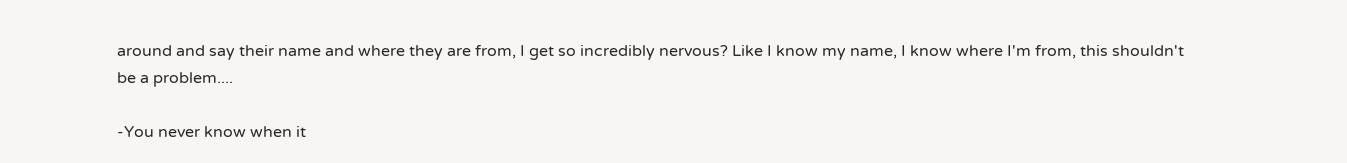around and say their name and where they are from, I get so incredibly nervous? Like I know my name, I know where I'm from, this shouldn't be a problem....

-You never know when it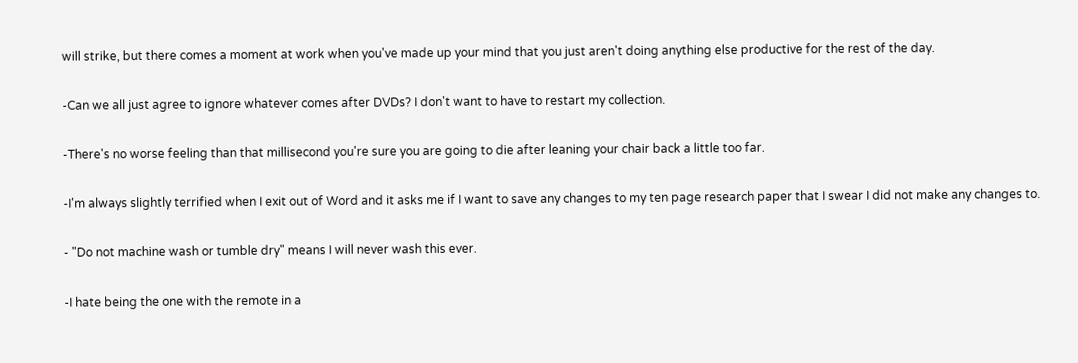will strike, but there comes a moment at work when you've made up your mind that you just aren't doing anything else productive for the rest of the day.

-Can we all just agree to ignore whatever comes after DVDs? I don't want to have to restart my collection.

-There's no worse feeling than that millisecond you're sure you are going to die after leaning your chair back a little too far.

-I'm always slightly terrified when I exit out of Word and it asks me if I want to save any changes to my ten page research paper that I swear I did not make any changes to.

- "Do not machine wash or tumble dry" means I will never wash this ever.

-I hate being the one with the remote in a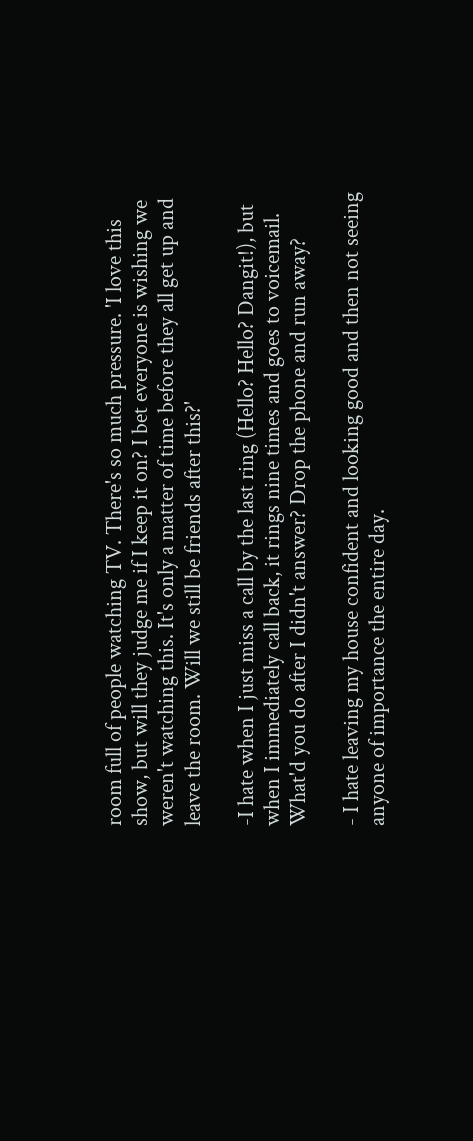room full of people watching TV. There's so much pressure. 'I love this show, but will they judge me if I keep it on? I bet everyone is wishing we weren't watching this. It's only a matter of time before they all get up and leave the room. Will we still be friends after this?'

-I hate when I just miss a call by the last ring (Hello? Hello? Dangit!), but when I immediately call back, it rings nine times and goes to voicemail. What'd you do after I didn't answer? Drop the phone and run away?

- I hate leaving my house confident and looking good and then not seeing anyone of importance the entire day.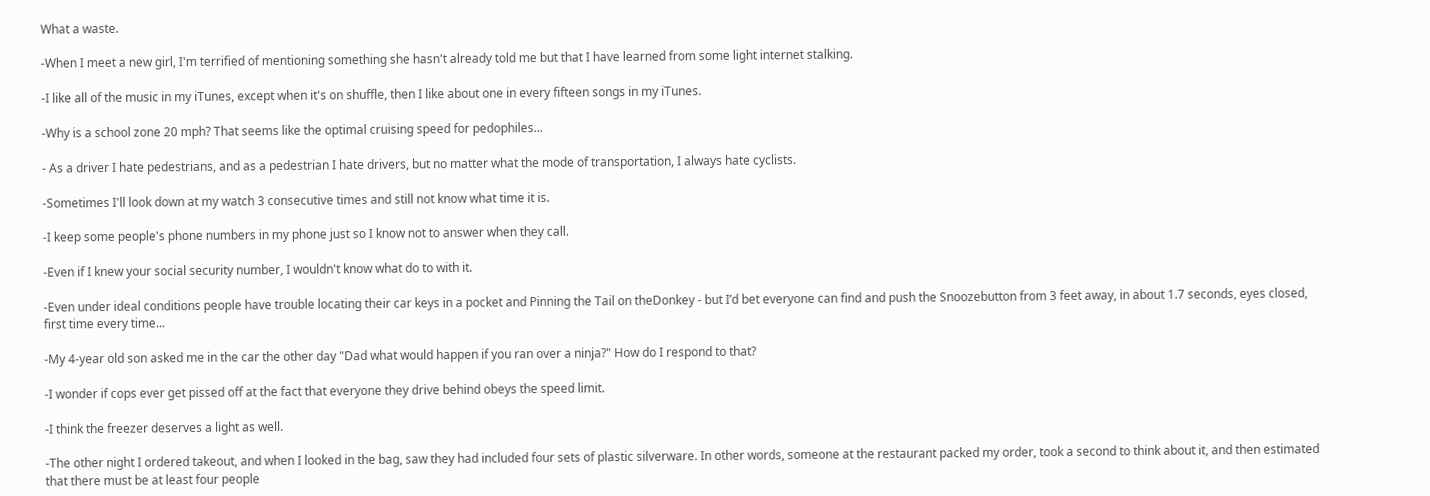What a waste.

-When I meet a new girl, I'm terrified of mentioning something she hasn't already told me but that I have learned from some light internet stalking.

-I like all of the music in my iTunes, except when it's on shuffle, then I like about one in every fifteen songs in my iTunes.

-Why is a school zone 20 mph? That seems like the optimal cruising speed for pedophiles...

- As a driver I hate pedestrians, and as a pedestrian I hate drivers, but no matter what the mode of transportation, I always hate cyclists.

-Sometimes I'll look down at my watch 3 consecutive times and still not know what time it is.

-I keep some people's phone numbers in my phone just so I know not to answer when they call.

-Even if I knew your social security number, I wouldn't know what do to with it.

-Even under ideal conditions people have trouble locating their car keys in a pocket and Pinning the Tail on theDonkey - but I’d bet everyone can find and push the Snoozebutton from 3 feet away, in about 1.7 seconds, eyes closed, first time every time...

-My 4-year old son asked me in the car the other day "Dad what would happen if you ran over a ninja?" How do I respond to that?

-I wonder if cops ever get pissed off at the fact that everyone they drive behind obeys the speed limit.

-I think the freezer deserves a light as well.

-The other night I ordered takeout, and when I looked in the bag, saw they had included four sets of plastic silverware. In other words, someone at the restaurant packed my order, took a second to think about it, and then estimated that there must be at least four people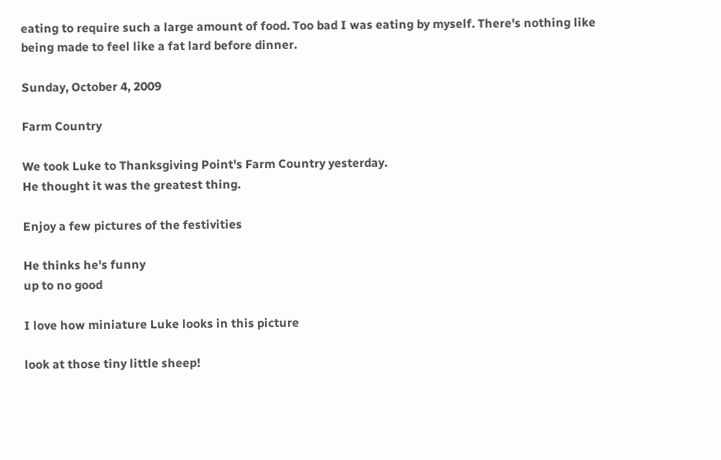eating to require such a large amount of food. Too bad I was eating by myself. There's nothing like being made to feel like a fat lard before dinner.

Sunday, October 4, 2009

Farm Country

We took Luke to Thanksgiving Point's Farm Country yesterday.
He thought it was the greatest thing.

Enjoy a few pictures of the festivities

He thinks he's funny
up to no good

I love how miniature Luke looks in this picture

look at those tiny little sheep!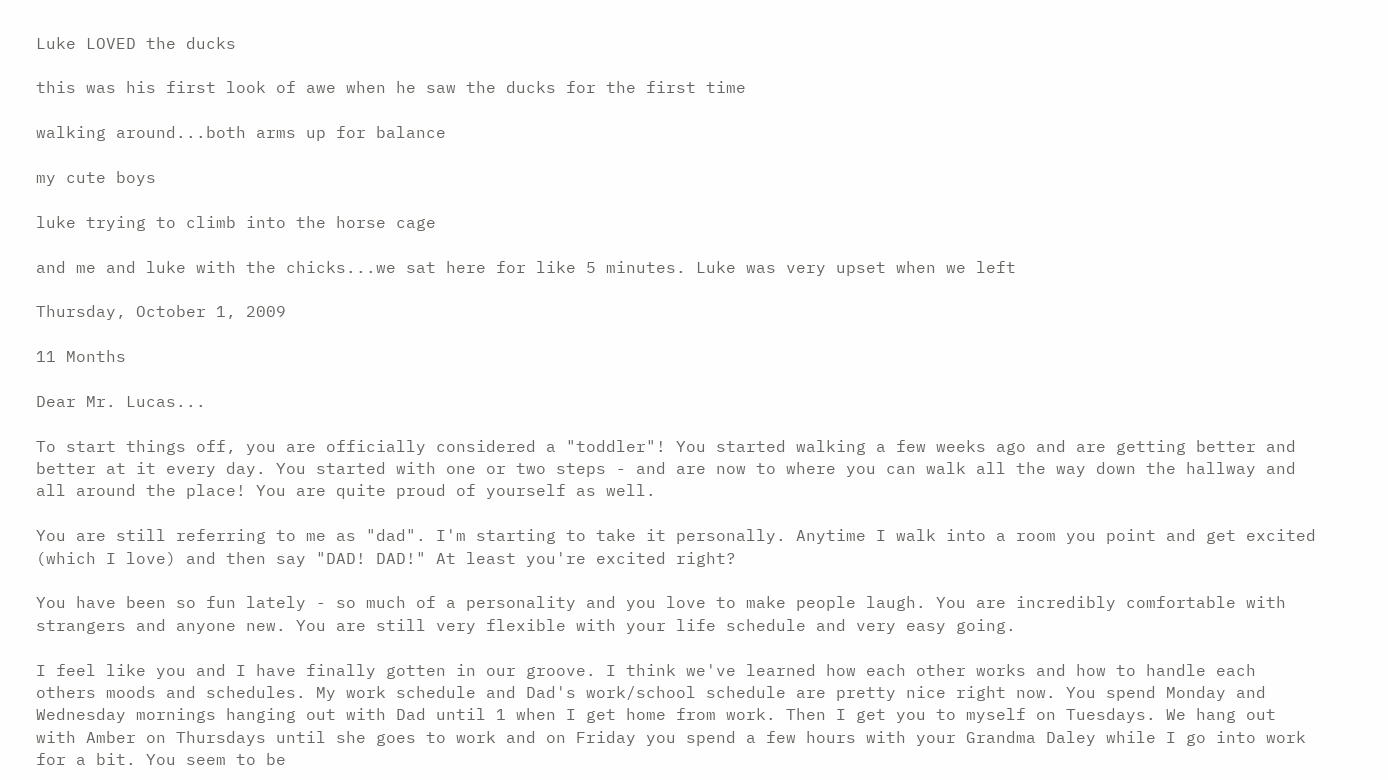Luke LOVED the ducks

this was his first look of awe when he saw the ducks for the first time

walking around...both arms up for balance

my cute boys

luke trying to climb into the horse cage

and me and luke with the chicks...we sat here for like 5 minutes. Luke was very upset when we left

Thursday, October 1, 2009

11 Months

Dear Mr. Lucas...

To start things off, you are officially considered a "toddler"! You started walking a few weeks ago and are getting better and better at it every day. You started with one or two steps - and are now to where you can walk all the way down the hallway and all around the place! You are quite proud of yourself as well.

You are still referring to me as "dad". I'm starting to take it personally. Anytime I walk into a room you point and get excited (which I love) and then say "DAD! DAD!" At least you're excited right?

You have been so fun lately - so much of a personality and you love to make people laugh. You are incredibly comfortable with strangers and anyone new. You are still very flexible with your life schedule and very easy going.

I feel like you and I have finally gotten in our groove. I think we've learned how each other works and how to handle each others moods and schedules. My work schedule and Dad's work/school schedule are pretty nice right now. You spend Monday and Wednesday mornings hanging out with Dad until 1 when I get home from work. Then I get you to myself on Tuesdays. We hang out with Amber on Thursdays until she goes to work and on Friday you spend a few hours with your Grandma Daley while I go into work for a bit. You seem to be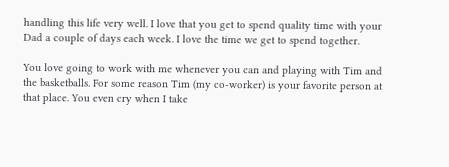handling this life very well. I love that you get to spend quality time with your Dad a couple of days each week. I love the time we get to spend together.

You love going to work with me whenever you can and playing with Tim and the basketballs. For some reason Tim (my co-worker) is your favorite person at that place. You even cry when I take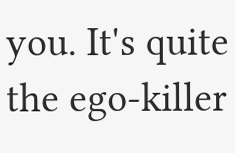you. It's quite the ego-killer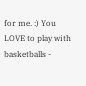for me. :) You LOVE to play with basketballs -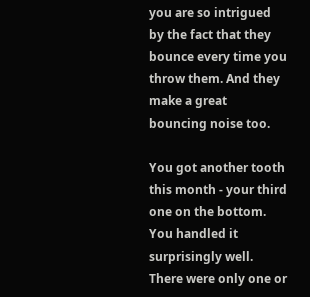you are so intrigued by the fact that they bounce every time you throw them. And they make a great bouncing noise too.

You got another tooth this month - your third one on the bottom. You handled it surprisingly well. There were only one or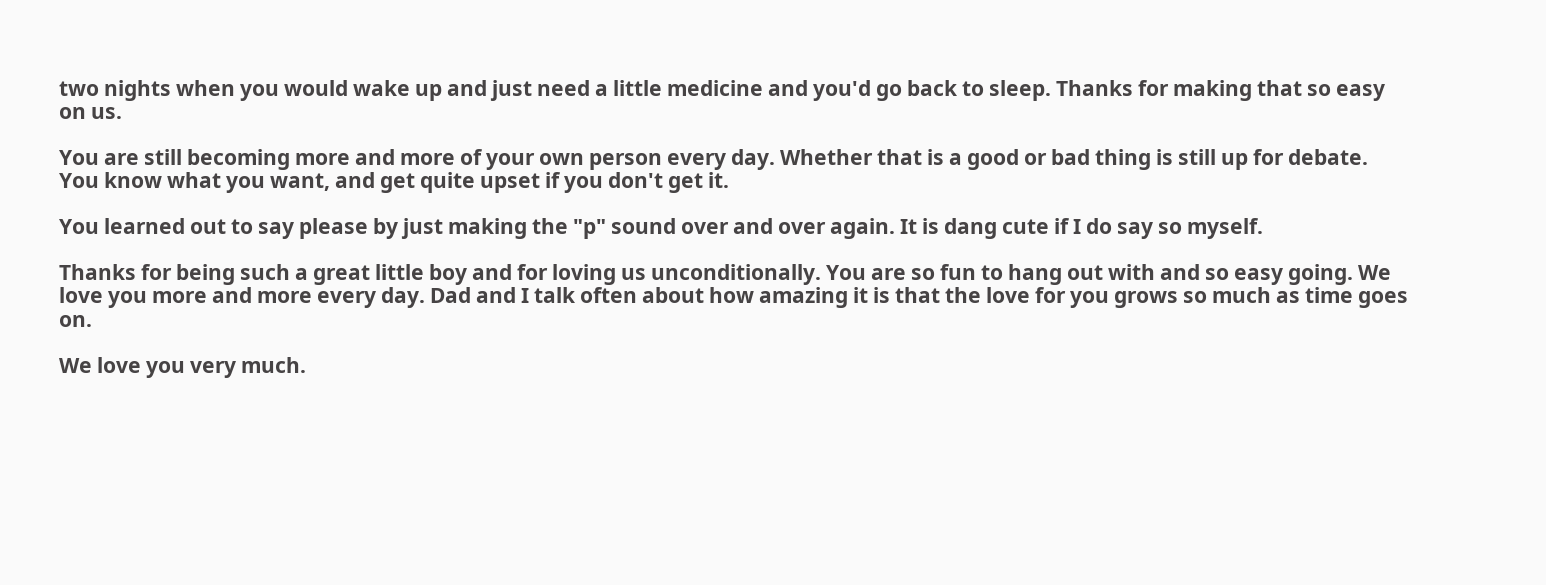two nights when you would wake up and just need a little medicine and you'd go back to sleep. Thanks for making that so easy on us.

You are still becoming more and more of your own person every day. Whether that is a good or bad thing is still up for debate. You know what you want, and get quite upset if you don't get it.

You learned out to say please by just making the "p" sound over and over again. It is dang cute if I do say so myself.

Thanks for being such a great little boy and for loving us unconditionally. You are so fun to hang out with and so easy going. We love you more and more every day. Dad and I talk often about how amazing it is that the love for you grows so much as time goes on.

We love you very much.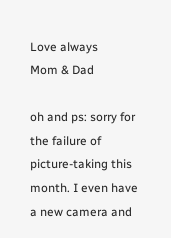Love always
Mom & Dad

oh and ps: sorry for the failure of picture-taking this month. I even have a new camera and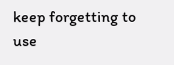keep forgetting to use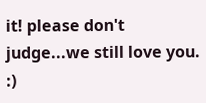it! please don't judge...we still love you. :)